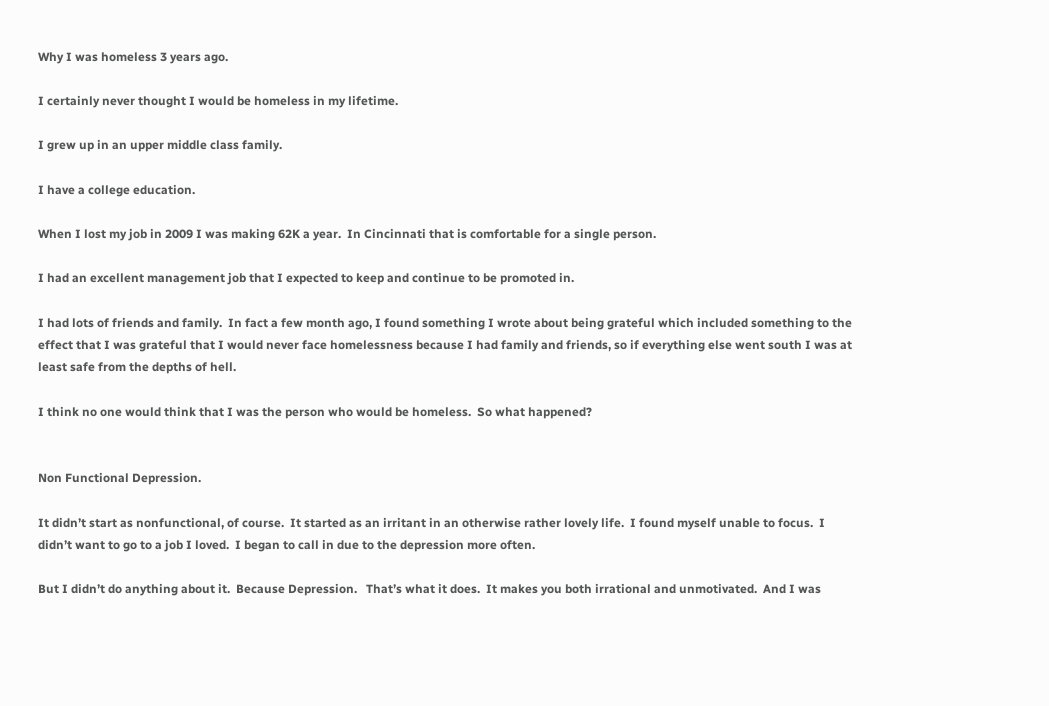Why I was homeless 3 years ago.

I certainly never thought I would be homeless in my lifetime.

I grew up in an upper middle class family.

I have a college education.

When I lost my job in 2009 I was making 62K a year.  In Cincinnati that is comfortable for a single person.

I had an excellent management job that I expected to keep and continue to be promoted in.

I had lots of friends and family.  In fact a few month ago, I found something I wrote about being grateful which included something to the effect that I was grateful that I would never face homelessness because I had family and friends, so if everything else went south I was at least safe from the depths of hell.

I think no one would think that I was the person who would be homeless.  So what happened?


Non Functional Depression.

It didn’t start as nonfunctional, of course.  It started as an irritant in an otherwise rather lovely life.  I found myself unable to focus.  I didn’t want to go to a job I loved.  I began to call in due to the depression more often.

But I didn’t do anything about it.  Because Depression.   That’s what it does.  It makes you both irrational and unmotivated.  And I was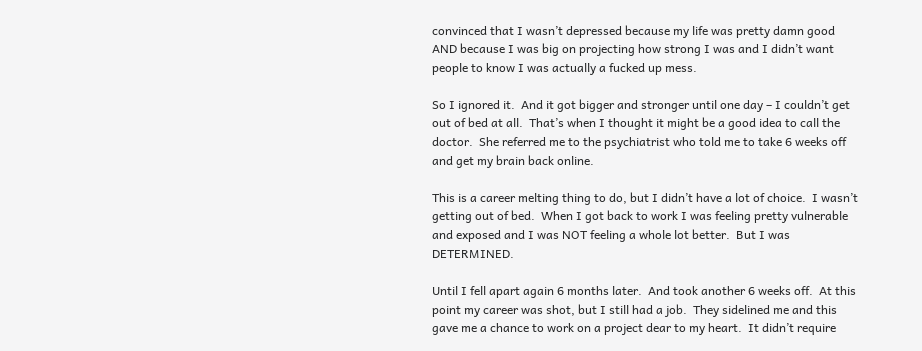convinced that I wasn’t depressed because my life was pretty damn good AND because I was big on projecting how strong I was and I didn’t want people to know I was actually a fucked up mess.

So I ignored it.  And it got bigger and stronger until one day – I couldn’t get out of bed at all.  That’s when I thought it might be a good idea to call the doctor.  She referred me to the psychiatrist who told me to take 6 weeks off and get my brain back online.

This is a career melting thing to do, but I didn’t have a lot of choice.  I wasn’t getting out of bed.  When I got back to work I was feeling pretty vulnerable and exposed and I was NOT feeling a whole lot better.  But I was DETERMINED.

Until I fell apart again 6 months later.  And took another 6 weeks off.  At this point my career was shot, but I still had a job.  They sidelined me and this gave me a chance to work on a project dear to my heart.  It didn’t require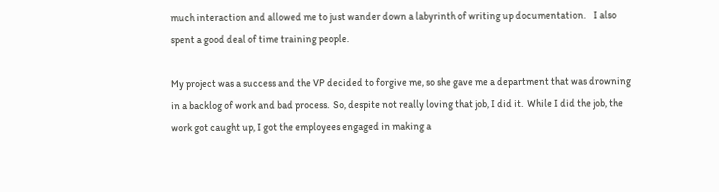much interaction and allowed me to just wander down a labyrinth of writing up documentation.    I also spent a good deal of time training people.

My project was a success and the VP decided to forgive me, so she gave me a department that was drowning in a backlog of work and bad process.  So, despite not really loving that job, I did it.  While I did the job, the work got caught up, I got the employees engaged in making a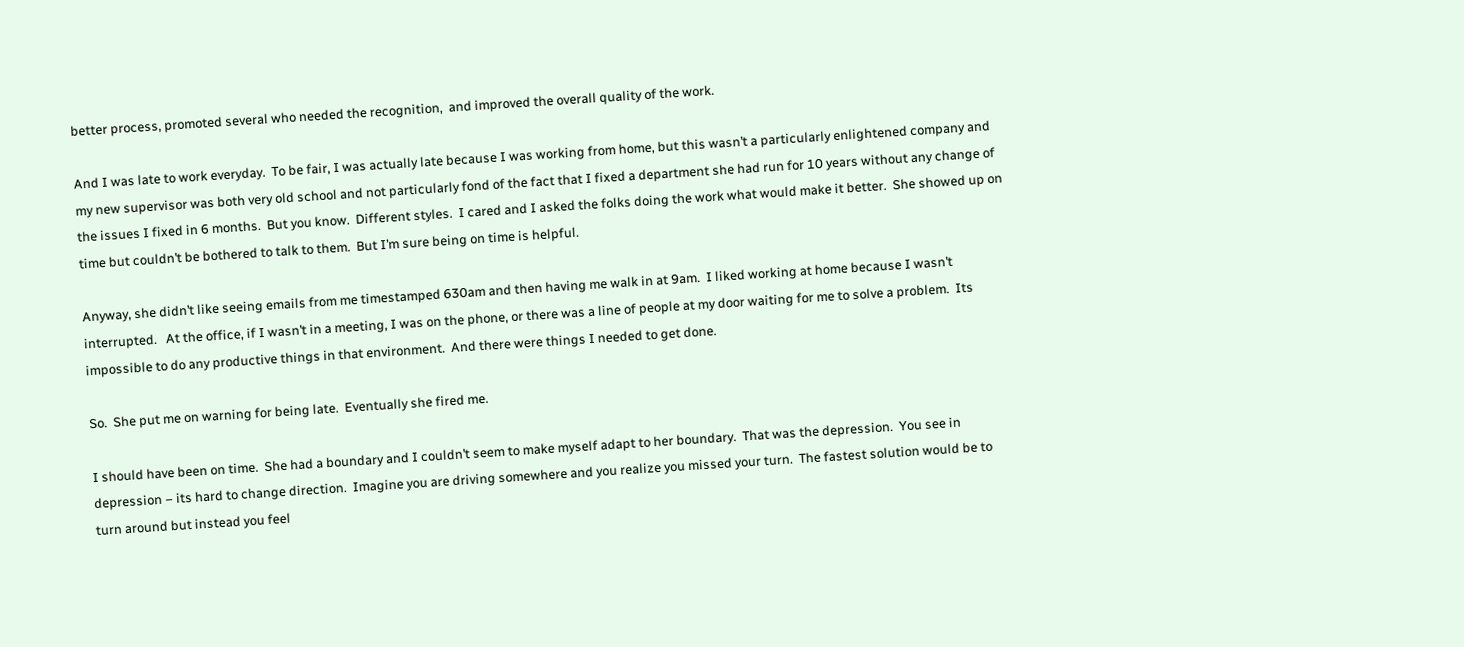better process, promoted several who needed the recognition,  and improved the overall quality of the work.

And I was late to work everyday.  To be fair, I was actually late because I was working from home, but this wasn’t a particularly enlightened company and my new supervisor was both very old school and not particularly fond of the fact that I fixed a department she had run for 10 years without any change of the issues I fixed in 6 months.  But you know.  Different styles.  I cared and I asked the folks doing the work what would make it better.  She showed up on time but couldn’t be bothered to talk to them.  But I’m sure being on time is helpful.

Anyway, she didn’t like seeing emails from me timestamped 630am and then having me walk in at 9am.  I liked working at home because I wasn’t interrupted.   At the office, if I wasn’t in a meeting, I was on the phone, or there was a line of people at my door waiting for me to solve a problem.  Its impossible to do any productive things in that environment.  And there were things I needed to get done.

So.  She put me on warning for being late.  Eventually she fired me.

I should have been on time.  She had a boundary and I couldn’t seem to make myself adapt to her boundary.  That was the depression.  You see in depression – its hard to change direction.  Imagine you are driving somewhere and you realize you missed your turn.  The fastest solution would be to turn around but instead you feel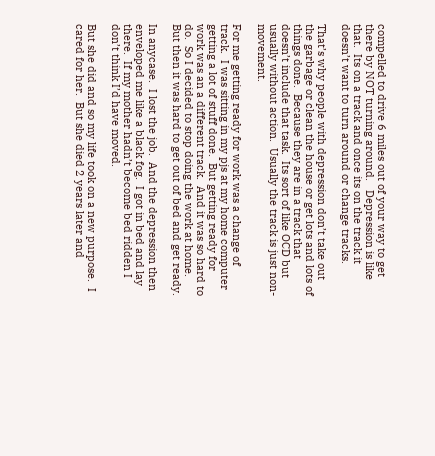compelled to drive 6 miles out of your way to get there by NOT turning around.   Depression is like that.  Its on a track and once its on the track it doesn’t want to turn around or change tracks.

That’s why people with depression don’t take out the garbage or clean the house or get lots and lots of things done.  Because they are in a track that doesn’t include that task.  Its sort of like OCD but usually without action.  Usually the track is just non-movement.

For me getting ready for work was a change of track.  I was sitting in my pjs at my home computer getting a lot of stuff done.  But getting ready for work was an a different track.  And it was so hard to do.  So I decided to stop doing the work at home.  But then it was hard to get out of bed and get ready.

In anycase.  I lost the job.  And the depression then enveloped me like a black fog.  I got in bed and lay there.  If my mother hadn’t become bed ridden I don’t think I’d have moved.

But she did and so my life took on a new purpose.  I cared for her.  But she died 2 years later and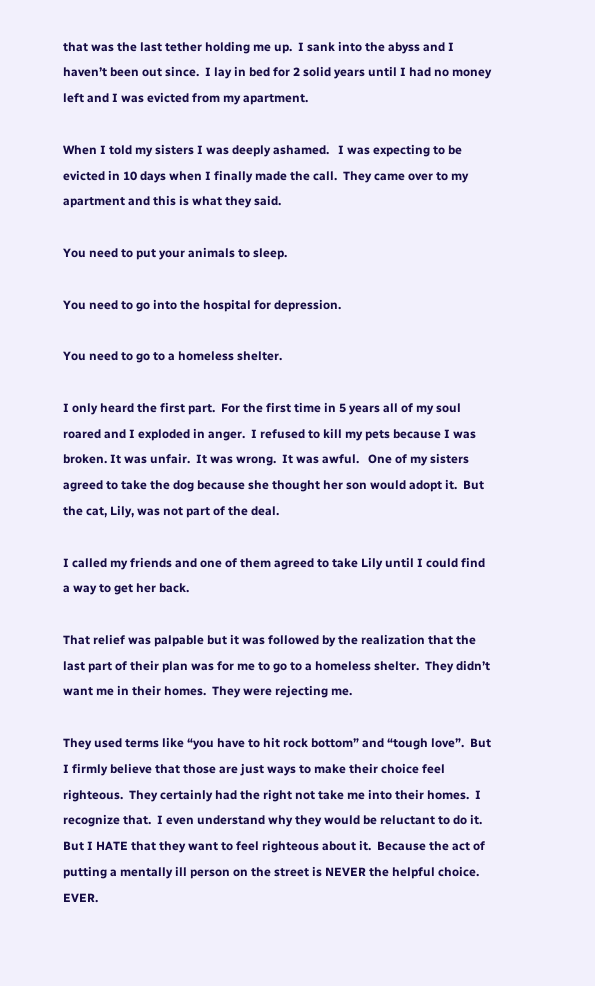that was the last tether holding me up.  I sank into the abyss and I haven’t been out since.  I lay in bed for 2 solid years until I had no money left and I was evicted from my apartment.

When I told my sisters I was deeply ashamed.   I was expecting to be evicted in 10 days when I finally made the call.  They came over to my apartment and this is what they said.

You need to put your animals to sleep.

You need to go into the hospital for depression.

You need to go to a homeless shelter.

I only heard the first part.  For the first time in 5 years all of my soul roared and I exploded in anger.  I refused to kill my pets because I was broken. It was unfair.  It was wrong.  It was awful.   One of my sisters agreed to take the dog because she thought her son would adopt it.  But the cat, Lily, was not part of the deal.

I called my friends and one of them agreed to take Lily until I could find a way to get her back.

That relief was palpable but it was followed by the realization that the last part of their plan was for me to go to a homeless shelter.  They didn’t want me in their homes.  They were rejecting me.

They used terms like “you have to hit rock bottom” and “tough love”.  But I firmly believe that those are just ways to make their choice feel righteous.  They certainly had the right not take me into their homes.  I recognize that.  I even understand why they would be reluctant to do it.   But I HATE that they want to feel righteous about it.  Because the act of putting a mentally ill person on the street is NEVER the helpful choice.  EVER.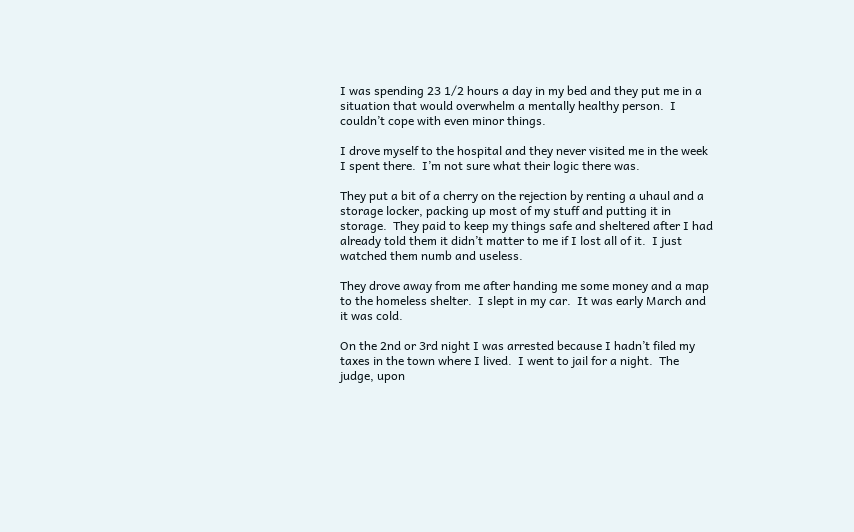I was spending 23 1/2 hours a day in my bed and they put me in a situation that would overwhelm a mentally healthy person.  I couldn’t cope with even minor things.

I drove myself to the hospital and they never visited me in the week I spent there.  I’m not sure what their logic there was.

They put a bit of a cherry on the rejection by renting a uhaul and a storage locker, packing up most of my stuff and putting it in storage.  They paid to keep my things safe and sheltered after I had already told them it didn’t matter to me if I lost all of it.  I just watched them numb and useless.

They drove away from me after handing me some money and a map to the homeless shelter.  I slept in my car.  It was early March and it was cold.

On the 2nd or 3rd night I was arrested because I hadn’t filed my taxes in the town where I lived.  I went to jail for a night.  The judge, upon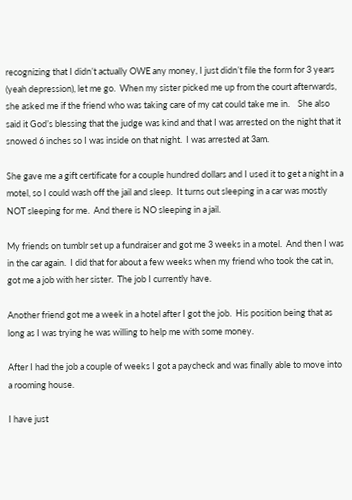recognizing that I didn’t actually OWE any money, I just didn’t file the form for 3 years (yeah depression), let me go.  When my sister picked me up from the court afterwards, she asked me if the friend who was taking care of my cat could take me in.    She also said it God’s blessing that the judge was kind and that I was arrested on the night that it snowed 6 inches so I was inside on that night.  I was arrested at 3am.

She gave me a gift certificate for a couple hundred dollars and I used it to get a night in a motel, so I could wash off the jail and sleep.  It turns out sleeping in a car was mostly NOT sleeping for me.  And there is NO sleeping in a jail.

My friends on tumblr set up a fundraiser and got me 3 weeks in a motel.  And then I was in the car again.  I did that for about a few weeks when my friend who took the cat in, got me a job with her sister.  The job I currently have.

Another friend got me a week in a hotel after I got the job.  His position being that as long as I was trying he was willing to help me with some money.

After I had the job a couple of weeks I got a paycheck and was finally able to move into a rooming house.

I have just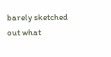barely sketched out what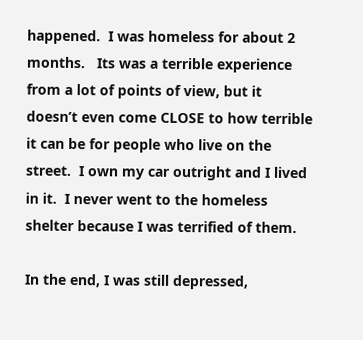happened.  I was homeless for about 2 months.   Its was a terrible experience from a lot of points of view, but it doesn’t even come CLOSE to how terrible it can be for people who live on the street.  I own my car outright and I lived in it.  I never went to the homeless shelter because I was terrified of them.

In the end, I was still depressed,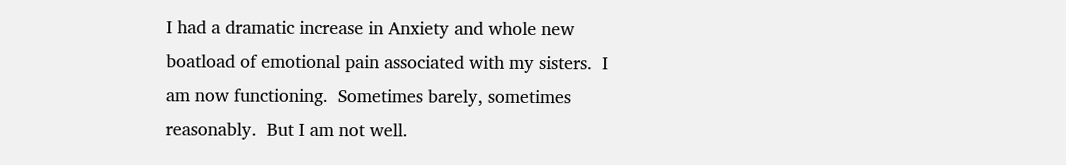I had a dramatic increase in Anxiety and whole new boatload of emotional pain associated with my sisters.  I am now functioning.  Sometimes barely, sometimes reasonably.  But I am not well.